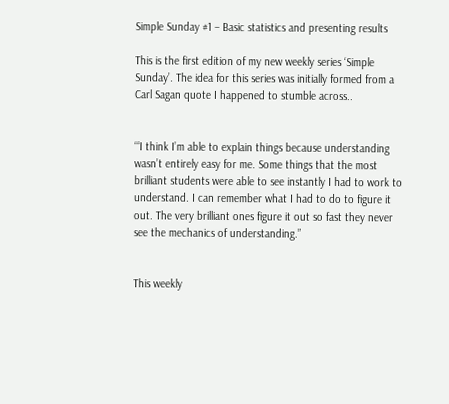Simple Sunday #1 – Basic statistics and presenting results

This is the first edition of my new weekly series ‘Simple Sunday’. The idea for this series was initially formed from a Carl Sagan quote I happened to stumble across..


‘“I think I’m able to explain things because understanding wasn’t entirely easy for me. Some things that the most brilliant students were able to see instantly I had to work to understand. I can remember what I had to do to figure it out. The very brilliant ones figure it out so fast they never see the mechanics of understanding.”


This weekly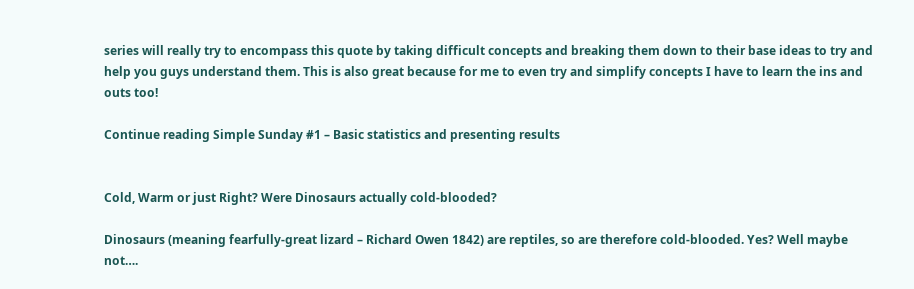series will really try to encompass this quote by taking difficult concepts and breaking them down to their base ideas to try and help you guys understand them. This is also great because for me to even try and simplify concepts I have to learn the ins and outs too!

Continue reading Simple Sunday #1 – Basic statistics and presenting results


Cold, Warm or just Right? Were Dinosaurs actually cold-blooded?

Dinosaurs (meaning fearfully-great lizard – Richard Owen 1842) are reptiles, so are therefore cold-blooded. Yes? Well maybe not….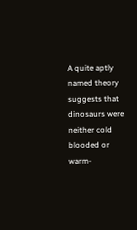A quite aptly named theory suggests that dinosaurs were neither cold blooded or warm-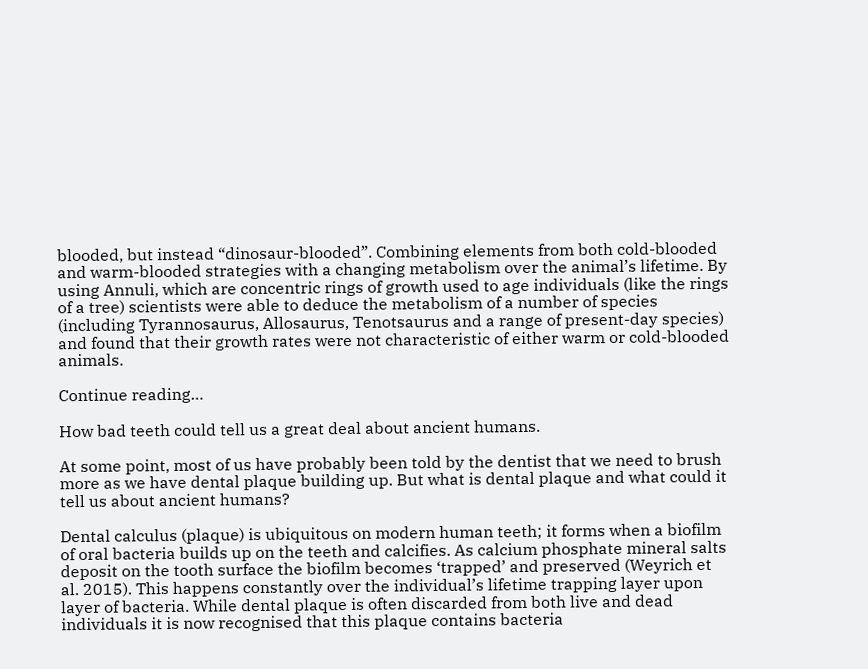blooded, but instead “dinosaur-blooded”. Combining elements from both cold-blooded and warm-blooded strategies with a changing metabolism over the animal’s lifetime. By using Annuli, which are concentric rings of growth used to age individuals (like the rings of a tree) scientists were able to deduce the metabolism of a number of species (including Tyrannosaurus, Allosaurus, Tenotsaurus and a range of present-day species) and found that their growth rates were not characteristic of either warm or cold-blooded animals.

Continue reading…

How bad teeth could tell us a great deal about ancient humans.

At some point, most of us have probably been told by the dentist that we need to brush more as we have dental plaque building up. But what is dental plaque and what could it tell us about ancient humans?

Dental calculus (plaque) is ubiquitous on modern human teeth; it forms when a biofilm of oral bacteria builds up on the teeth and calcifies. As calcium phosphate mineral salts deposit on the tooth surface the biofilm becomes ‘trapped’ and preserved (Weyrich et al. 2015). This happens constantly over the individual’s lifetime trapping layer upon layer of bacteria. While dental plaque is often discarded from both live and dead individuals it is now recognised that this plaque contains bacteria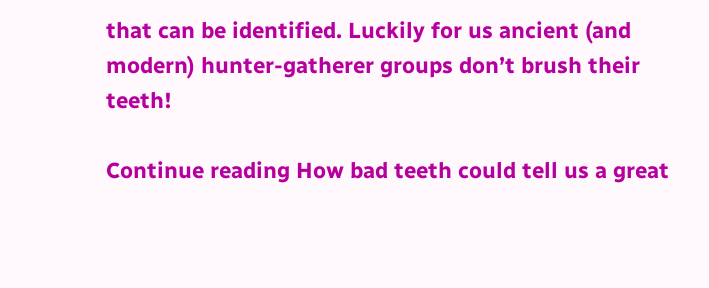that can be identified. Luckily for us ancient (and modern) hunter-gatherer groups don’t brush their teeth!

Continue reading How bad teeth could tell us a great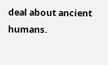deal about ancient humans.